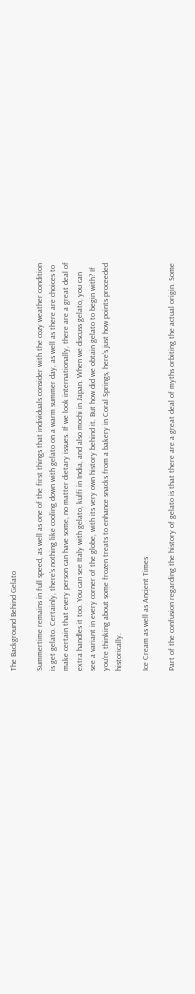The Background Behind Gelato

Summertime remains in full speed, as well as one of the first things that individuals consider with the cozy weather condition is get gelato. Certainly, there's nothing like cooling down with gelato on a warm summer day, as well as there are choices to make certain that every person can have some, no matter dietary issues. If we look internationally, there are a great deal of extra handles it too. You can see Italy with gelato, kulfi in India, and also mochi in Japan. When we discuss gelato, you can see a variant in every corner of the globe, with its very own history behind it. But how did we obtain gelato to begin with? If you're thinking about some frozen treats to enhance snacks from a bakery in Coral Springs, here's just how points proceeded historically.

Ice Cream as well as Ancient Times

Part of the confusion regarding the history of gelato is that there are a great deal of myths orbiting the actual origin. Some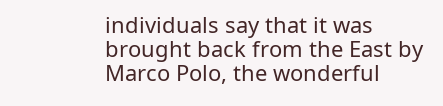individuals say that it was brought back from the East by Marco Polo, the wonderful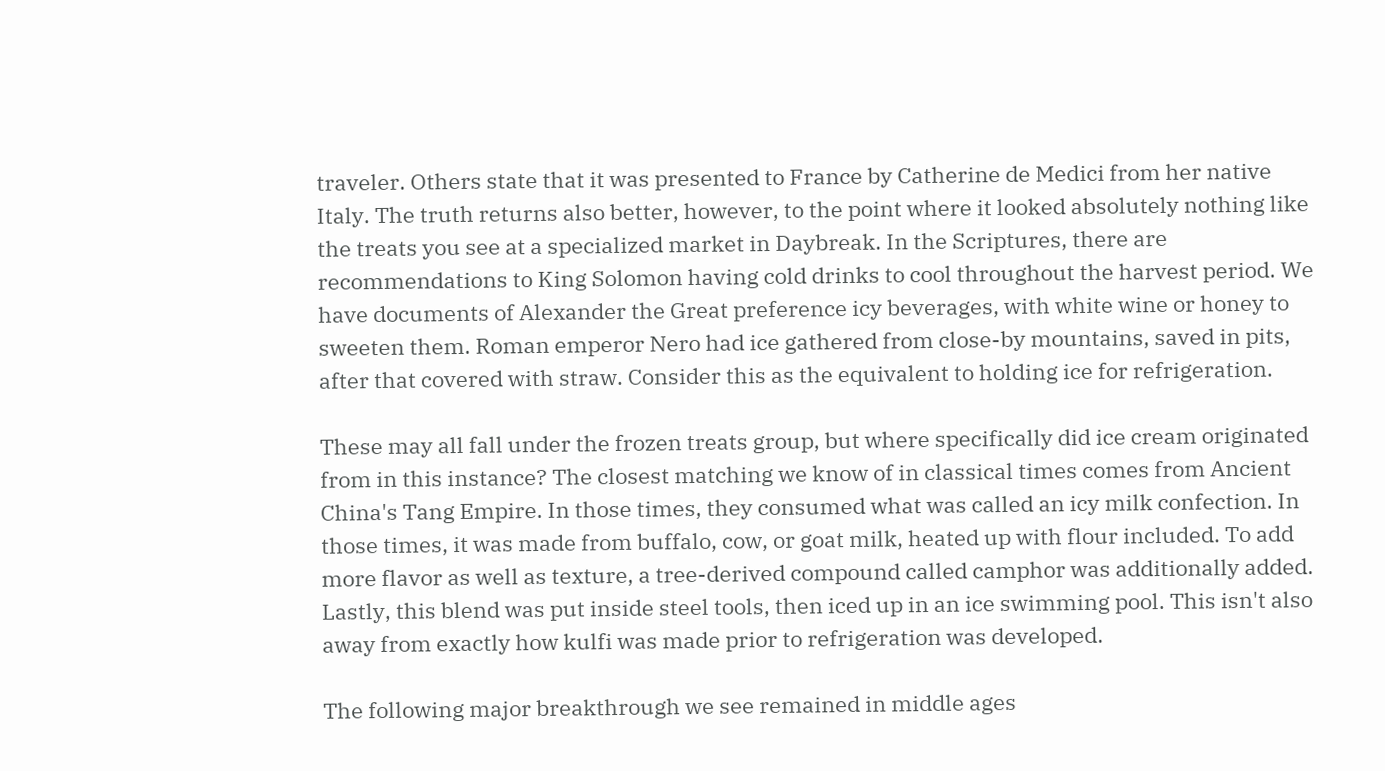traveler. Others state that it was presented to France by Catherine de Medici from her native Italy. The truth returns also better, however, to the point where it looked absolutely nothing like the treats you see at a specialized market in Daybreak. In the Scriptures, there are recommendations to King Solomon having cold drinks to cool throughout the harvest period. We have documents of Alexander the Great preference icy beverages, with white wine or honey to sweeten them. Roman emperor Nero had ice gathered from close-by mountains, saved in pits, after that covered with straw. Consider this as the equivalent to holding ice for refrigeration.

These may all fall under the frozen treats group, but where specifically did ice cream originated from in this instance? The closest matching we know of in classical times comes from Ancient China's Tang Empire. In those times, they consumed what was called an icy milk confection. In those times, it was made from buffalo, cow, or goat milk, heated up with flour included. To add more flavor as well as texture, a tree-derived compound called camphor was additionally added. Lastly, this blend was put inside steel tools, then iced up in an ice swimming pool. This isn't also away from exactly how kulfi was made prior to refrigeration was developed.

The following major breakthrough we see remained in middle ages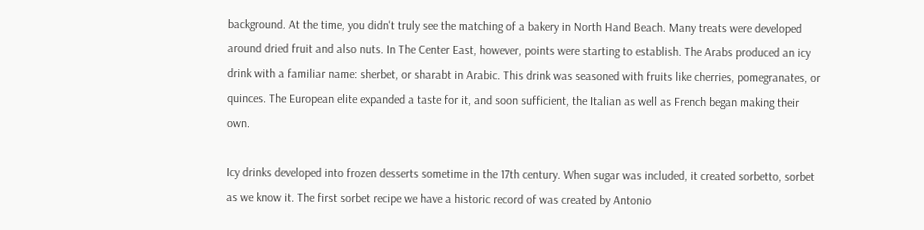background. At the time, you didn't truly see the matching of a bakery in North Hand Beach. Many treats were developed around dried fruit and also nuts. In The Center East, however, points were starting to establish. The Arabs produced an icy drink with a familiar name: sherbet, or sharabt in Arabic. This drink was seasoned with fruits like cherries, pomegranates, or quinces. The European elite expanded a taste for it, and soon sufficient, the Italian as well as French began making their own.

Icy drinks developed into frozen desserts sometime in the 17th century. When sugar was included, it created sorbetto, sorbet as we know it. The first sorbet recipe we have a historic record of was created by Antonio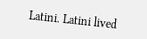Latini. Latini lived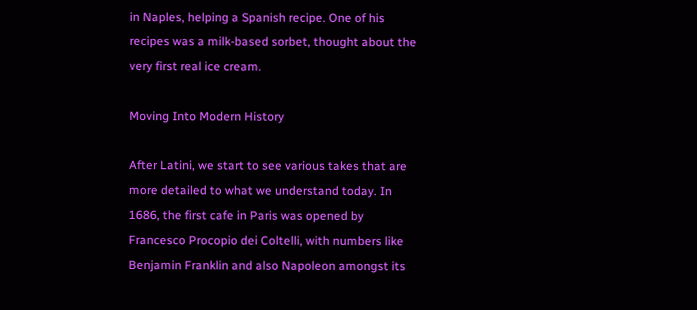in Naples, helping a Spanish recipe. One of his recipes was a milk-based sorbet, thought about the very first real ice cream.

Moving Into Modern History

After Latini, we start to see various takes that are more detailed to what we understand today. In 1686, the first cafe in Paris was opened by Francesco Procopio dei Coltelli, with numbers like Benjamin Franklin and also Napoleon amongst its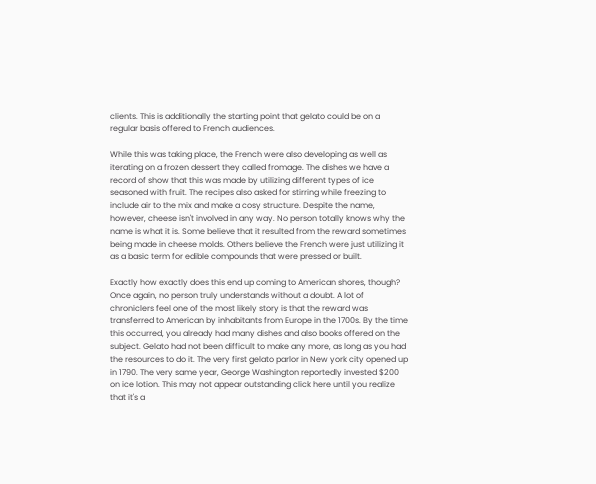clients. This is additionally the starting point that gelato could be on a regular basis offered to French audiences.

While this was taking place, the French were also developing as well as iterating on a frozen dessert they called fromage. The dishes we have a record of show that this was made by utilizing different types of ice seasoned with fruit. The recipes also asked for stirring while freezing to include air to the mix and make a cosy structure. Despite the name, however, cheese isn't involved in any way. No person totally knows why the name is what it is. Some believe that it resulted from the reward sometimes being made in cheese molds. Others believe the French were just utilizing it as a basic term for edible compounds that were pressed or built.

Exactly how exactly does this end up coming to American shores, though? Once again, no person truly understands without a doubt. A lot of chroniclers feel one of the most likely story is that the reward was transferred to American by inhabitants from Europe in the 1700s. By the time this occurred, you already had many dishes and also books offered on the subject. Gelato had not been difficult to make any more, as long as you had the resources to do it. The very first gelato parlor in New york city opened up in 1790. The very same year, George Washington reportedly invested $200 on ice lotion. This may not appear outstanding click here until you realize that it's a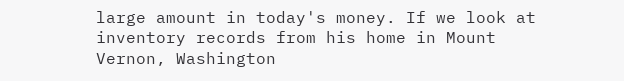large amount in today's money. If we look at inventory records from his home in Mount Vernon, Washington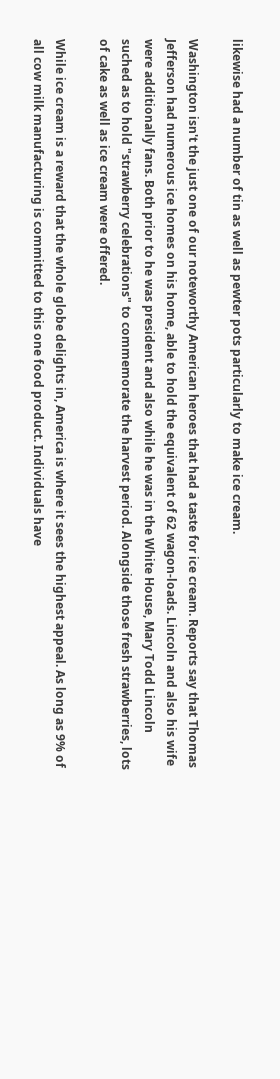likewise had a number of tin as well as pewter pots particularly to make ice cream.

Washington isn't the just one of our noteworthy American heroes that had a taste for ice cream. Reports say that Thomas Jefferson had numerous ice homes on his home, able to hold the equivalent of 62 wagon-loads. Lincoln and also his wife were additionally fans. Both prior to he was president and also while he was in the White House, Mary Todd Lincoln suched as to hold "strawberry celebrations" to commemorate the harvest period. Alongside those fresh strawberries, lots of cake as well as ice cream were offered.

While ice cream is a reward that the whole globe delights in, America is where it sees the highest appeal. As long as 9% of all cow milk manufacturing is committed to this one food product. Individuals have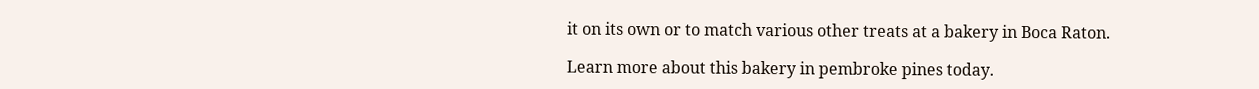it on its own or to match various other treats at a bakery in Boca Raton.

Learn more about this bakery in pembroke pines today.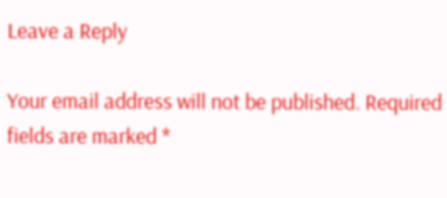Leave a Reply

Your email address will not be published. Required fields are marked *